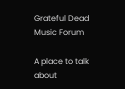Grateful Dead Music Forum

A place to talk about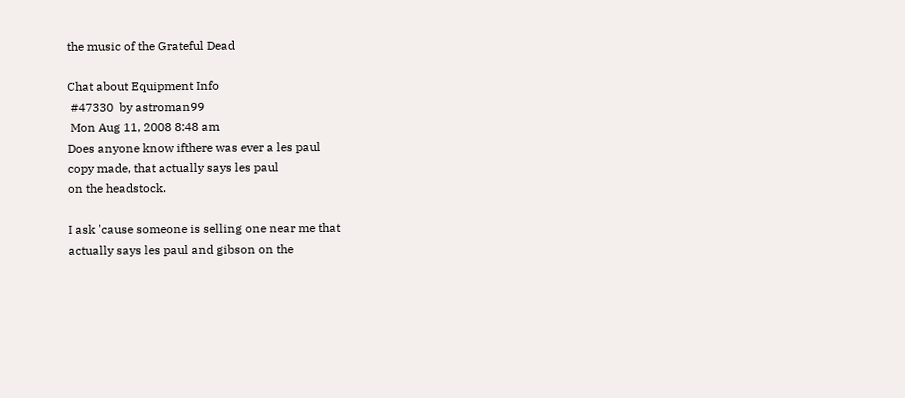the music of the Grateful Dead

Chat about Equipment Info
 #47330  by astroman99
 Mon Aug 11, 2008 8:48 am
Does anyone know ifthere was ever a les paul
copy made, that actually says les paul
on the headstock.

I ask 'cause someone is selling one near me that
actually says les paul and gibson on the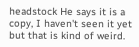headstock He says it is a copy, I haven't seen it yet but that is kind of weird.